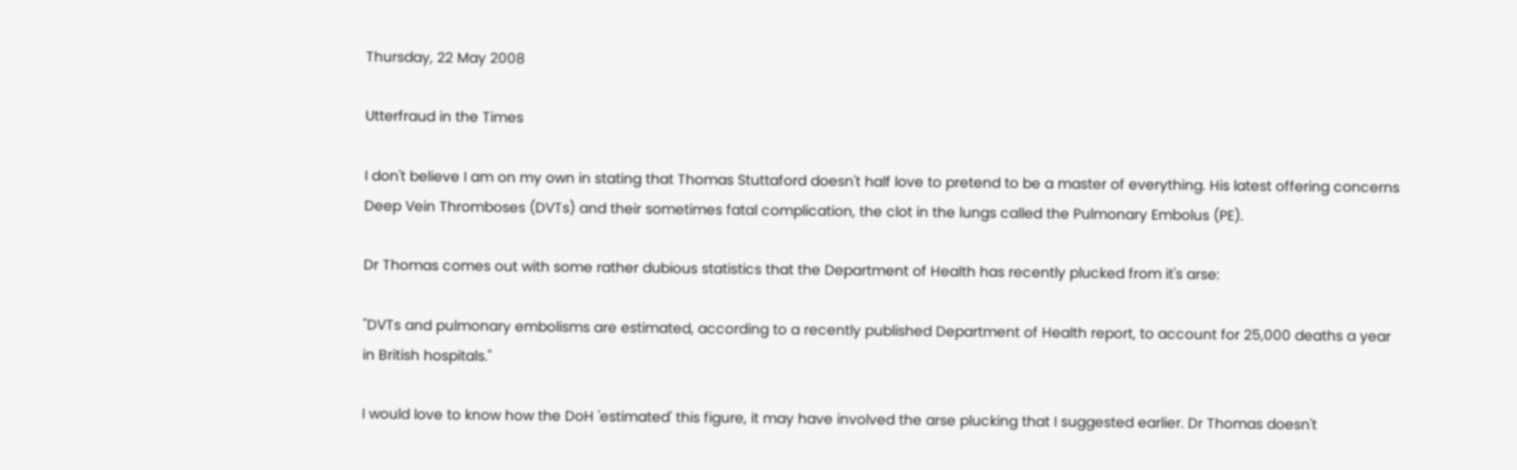Thursday, 22 May 2008

Utterfraud in the Times

I don't believe I am on my own in stating that Thomas Stuttaford doesn't half love to pretend to be a master of everything. His latest offering concerns Deep Vein Thromboses (DVTs) and their sometimes fatal complication, the clot in the lungs called the Pulmonary Embolus (PE).

Dr Thomas comes out with some rather dubious statistics that the Department of Health has recently plucked from it's arse:

"DVTs and pulmonary embolisms are estimated, according to a recently published Department of Health report, to account for 25,000 deaths a year in British hospitals."

I would love to know how the DoH 'estimated' this figure, it may have involved the arse plucking that I suggested earlier. Dr Thomas doesn't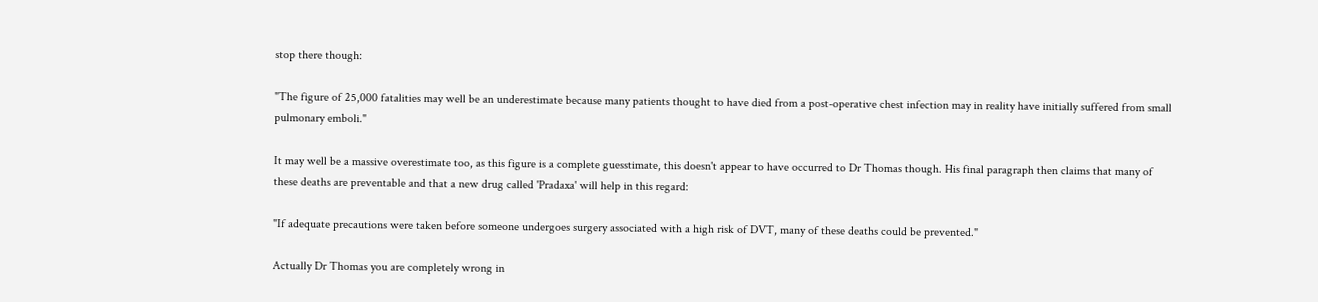stop there though:

"The figure of 25,000 fatalities may well be an underestimate because many patients thought to have died from a post-operative chest infection may in reality have initially suffered from small pulmonary emboli."

It may well be a massive overestimate too, as this figure is a complete guesstimate, this doesn't appear to have occurred to Dr Thomas though. His final paragraph then claims that many of these deaths are preventable and that a new drug called 'Pradaxa' will help in this regard:

"If adequate precautions were taken before someone undergoes surgery associated with a high risk of DVT, many of these deaths could be prevented."

Actually Dr Thomas you are completely wrong in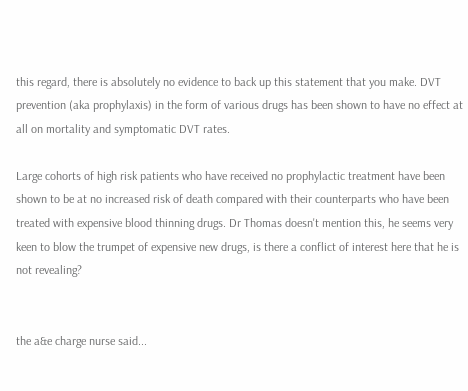this regard, there is absolutely no evidence to back up this statement that you make. DVT prevention (aka prophylaxis) in the form of various drugs has been shown to have no effect at all on mortality and symptomatic DVT rates.

Large cohorts of high risk patients who have received no prophylactic treatment have been shown to be at no increased risk of death compared with their counterparts who have been treated with expensive blood thinning drugs. Dr Thomas doesn't mention this, he seems very keen to blow the trumpet of expensive new drugs, is there a conflict of interest here that he is not revealing?


the a&e charge nurse said...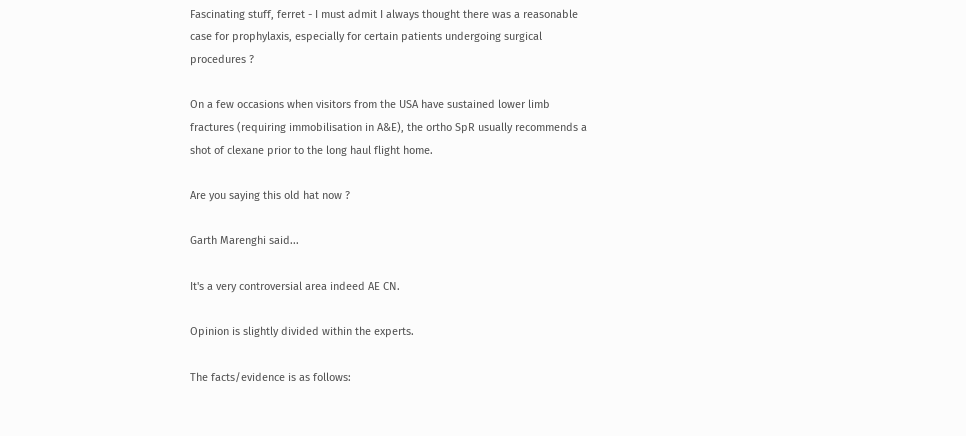Fascinating stuff, ferret - I must admit I always thought there was a reasonable case for prophylaxis, especially for certain patients undergoing surgical procedures ?

On a few occasions when visitors from the USA have sustained lower limb fractures (requiring immobilisation in A&E), the ortho SpR usually recommends a shot of clexane prior to the long haul flight home.

Are you saying this old hat now ?

Garth Marenghi said...

It's a very controversial area indeed AE CN.

Opinion is slightly divided within the experts.

The facts/evidence is as follows: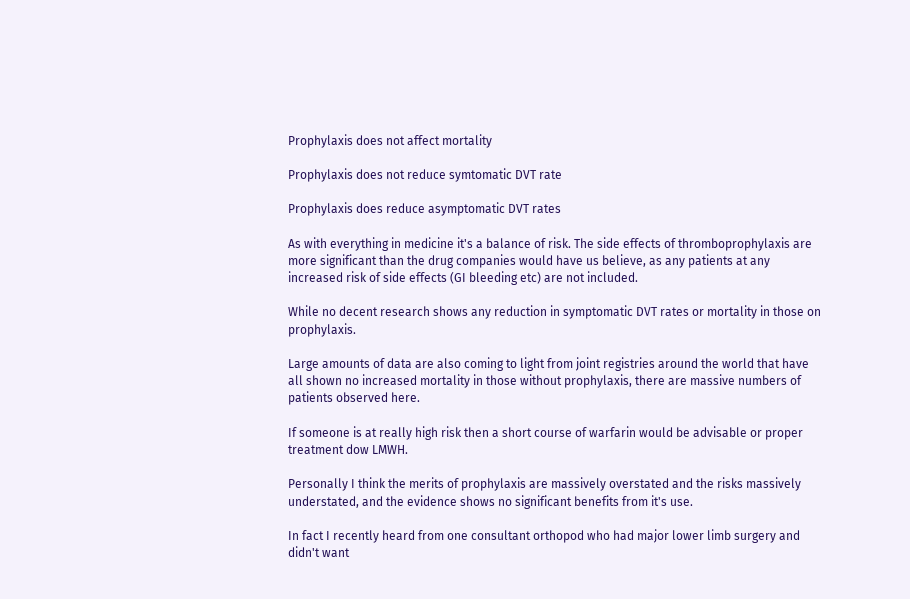Prophylaxis does not affect mortality

Prophylaxis does not reduce symtomatic DVT rate

Prophylaxis does reduce asymptomatic DVT rates

As with everything in medicine it's a balance of risk. The side effects of thromboprophylaxis are more significant than the drug companies would have us believe, as any patients at any increased risk of side effects (GI bleeding etc) are not included.

While no decent research shows any reduction in symptomatic DVT rates or mortality in those on prophylaxis.

Large amounts of data are also coming to light from joint registries around the world that have all shown no increased mortality in those without prophylaxis, there are massive numbers of patients observed here.

If someone is at really high risk then a short course of warfarin would be advisable or proper treatment dow LMWH.

Personally I think the merits of prophylaxis are massively overstated and the risks massively understated, and the evidence shows no significant benefits from it's use.

In fact I recently heard from one consultant orthopod who had major lower limb surgery and didn't want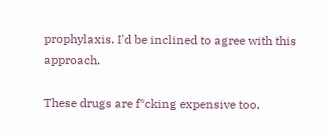prophylaxis. I'd be inclined to agree with this approach.

These drugs are f*cking expensive too,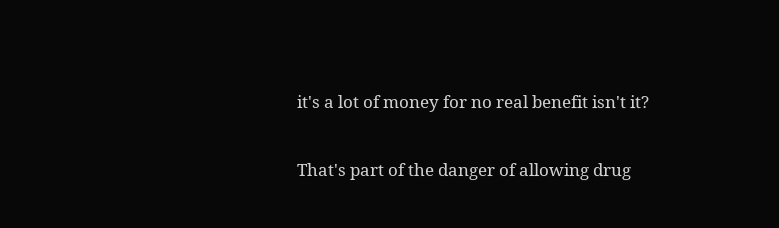it's a lot of money for no real benefit isn't it?

That's part of the danger of allowing drug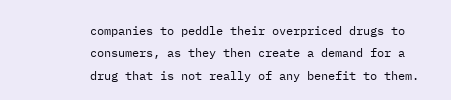companies to peddle their overpriced drugs to consumers, as they then create a demand for a drug that is not really of any benefit to them.